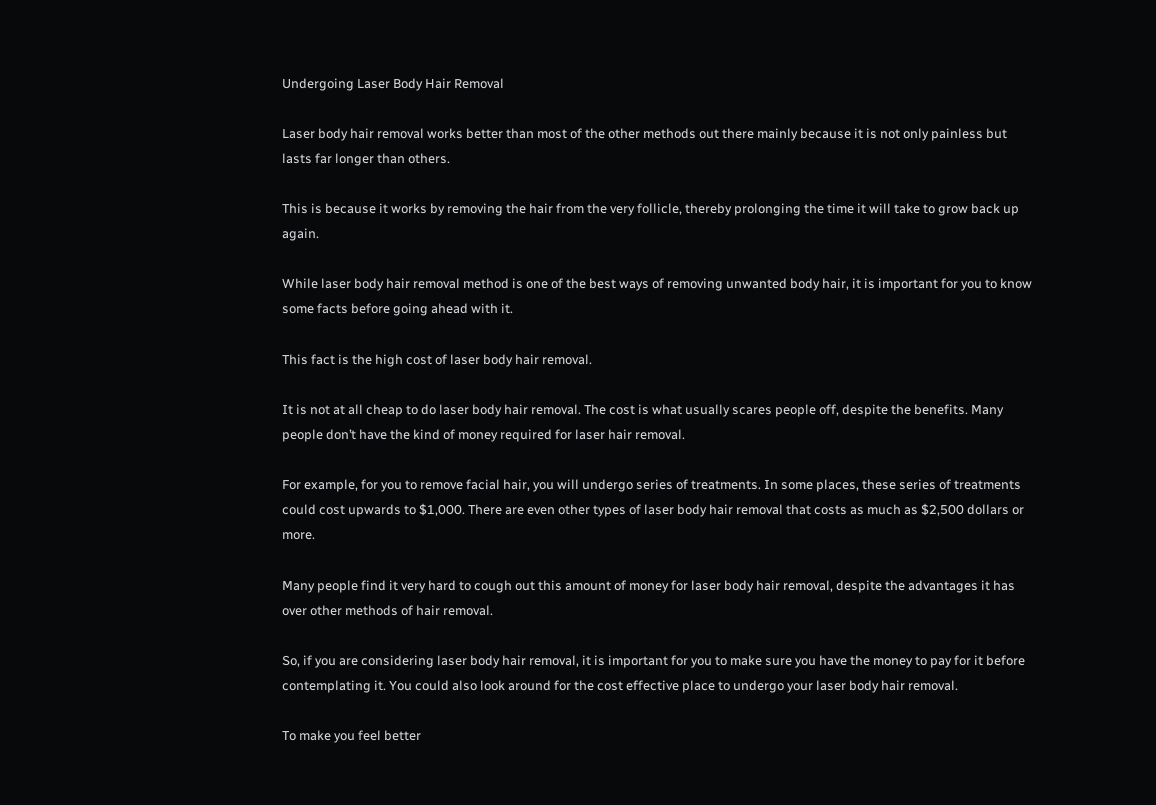Undergoing Laser Body Hair Removal

Laser body hair removal works better than most of the other methods out there mainly because it is not only painless but lasts far longer than others.

This is because it works by removing the hair from the very follicle, thereby prolonging the time it will take to grow back up again.

While laser body hair removal method is one of the best ways of removing unwanted body hair, it is important for you to know some facts before going ahead with it.

This fact is the high cost of laser body hair removal.

It is not at all cheap to do laser body hair removal. The cost is what usually scares people off, despite the benefits. Many people don’t have the kind of money required for laser hair removal.

For example, for you to remove facial hair, you will undergo series of treatments. In some places, these series of treatments could cost upwards to $1,000. There are even other types of laser body hair removal that costs as much as $2,500 dollars or more.

Many people find it very hard to cough out this amount of money for laser body hair removal, despite the advantages it has over other methods of hair removal.

So, if you are considering laser body hair removal, it is important for you to make sure you have the money to pay for it before contemplating it. You could also look around for the cost effective place to undergo your laser body hair removal.

To make you feel better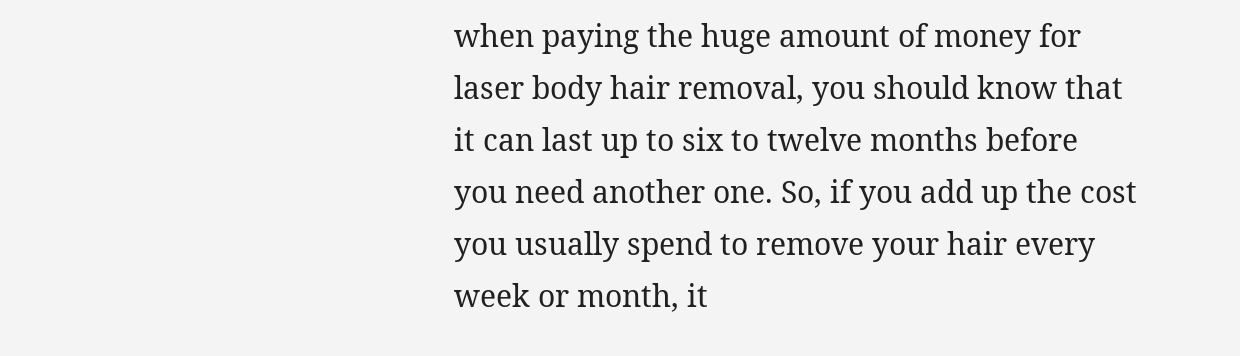when paying the huge amount of money for laser body hair removal, you should know that it can last up to six to twelve months before you need another one. So, if you add up the cost you usually spend to remove your hair every week or month, it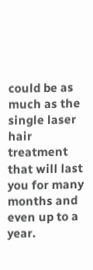could be as much as the single laser hair treatment that will last you for many months and even up to a year.